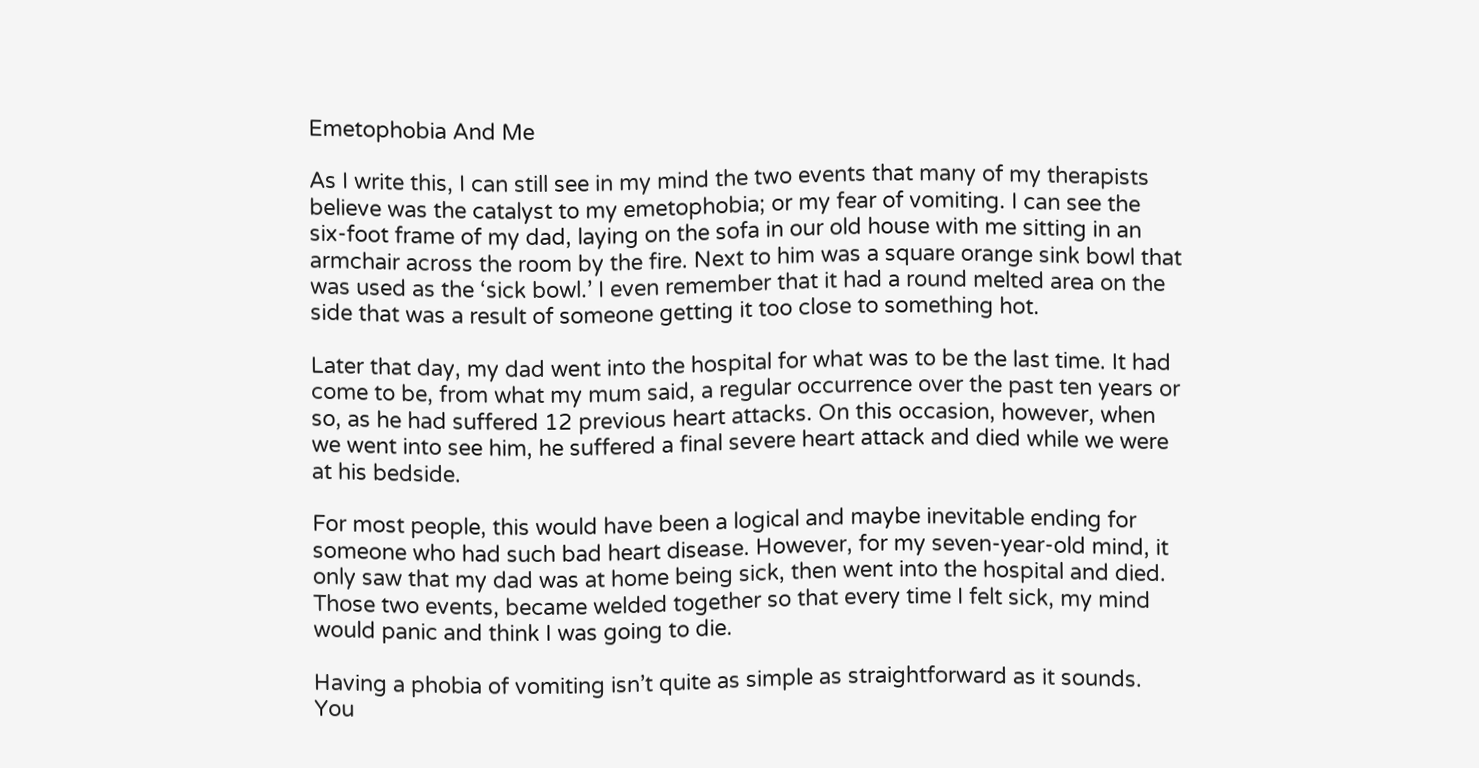Emetophobia And Me

As I write this, I can still see in my mind the two events that many of my therapists believe was the catalyst to my emetophobia; or my fear of vomiting. I can see the six-foot frame of my dad, laying on the sofa in our old house with me sitting in an armchair across the room by the fire. Next to him was a square orange sink bowl that was used as the ‘sick bowl.’ I even remember that it had a round melted area on the side that was a result of someone getting it too close to something hot.

Later that day, my dad went into the hospital for what was to be the last time. It had come to be, from what my mum said, a regular occurrence over the past ten years or so, as he had suffered 12 previous heart attacks. On this occasion, however, when we went into see him, he suffered a final severe heart attack and died while we were at his bedside.

For most people, this would have been a logical and maybe inevitable ending for someone who had such bad heart disease. However, for my seven-year-old mind, it only saw that my dad was at home being sick, then went into the hospital and died. Those two events, became welded together so that every time I felt sick, my mind would panic and think I was going to die.

Having a phobia of vomiting isn’t quite as simple as straightforward as it sounds. You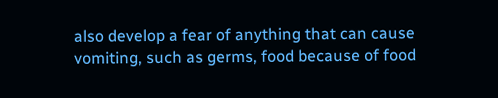also develop a fear of anything that can cause vomiting, such as germs, food because of food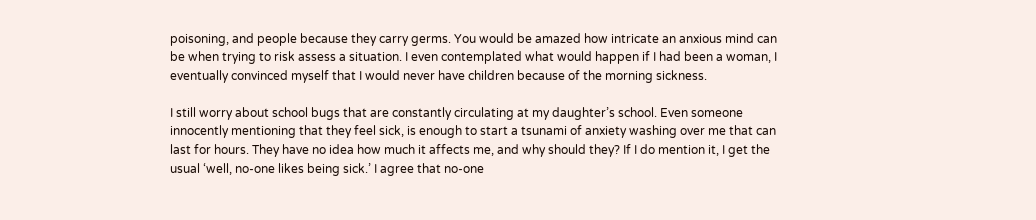poisoning, and people because they carry germs. You would be amazed how intricate an anxious mind can be when trying to risk assess a situation. I even contemplated what would happen if I had been a woman, I eventually convinced myself that I would never have children because of the morning sickness.

I still worry about school bugs that are constantly circulating at my daughter’s school. Even someone innocently mentioning that they feel sick, is enough to start a tsunami of anxiety washing over me that can last for hours. They have no idea how much it affects me, and why should they? If I do mention it, I get the usual ‘well, no-one likes being sick.’ I agree that no-one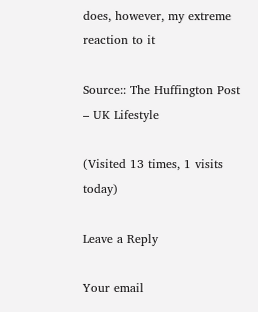does, however, my extreme reaction to it

Source:: The Huffington Post – UK Lifestyle

(Visited 13 times, 1 visits today)

Leave a Reply

Your email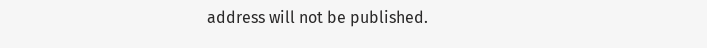address will not be published.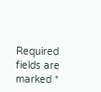Required fields are marked *